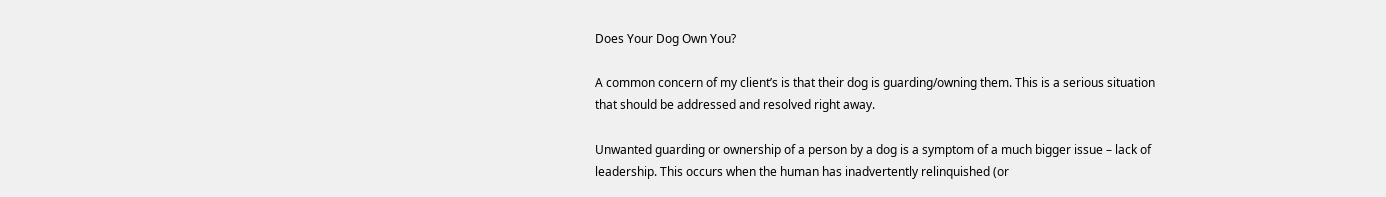Does Your Dog Own You?

A common concern of my client’s is that their dog is guarding/owning them. This is a serious situation that should be addressed and resolved right away.

Unwanted guarding or ownership of a person by a dog is a symptom of a much bigger issue – lack of leadership. This occurs when the human has inadvertently relinquished (or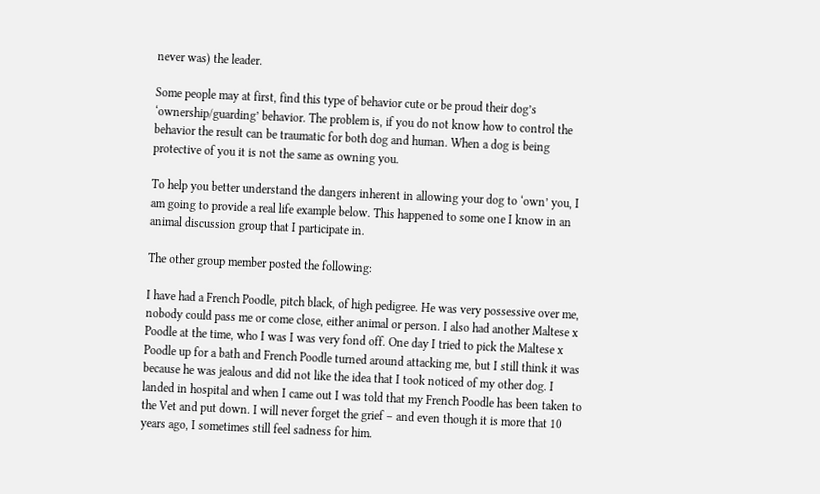never was) the leader.

Some people may at first, find this type of behavior cute or be proud their dog’s ‘ownership/guarding’ behavior. The problem is, if you do not know how to control the behavior the result can be traumatic for both dog and human. When a dog is being protective of you it is not the same as owning you.

To help you better understand the dangers inherent in allowing your dog to ‘own’ you, I am going to provide a real life example below. This happened to some one I know in an animal discussion group that I participate in.

The other group member posted the following:

I have had a French Poodle, pitch black, of high pedigree. He was very possessive over me, nobody could pass me or come close, either animal or person. I also had another Maltese x Poodle at the time, who I was I was very fond off. One day I tried to pick the Maltese x Poodle up for a bath and French Poodle turned around attacking me, but I still think it was because he was jealous and did not like the idea that I took noticed of my other dog. I landed in hospital and when I came out I was told that my French Poodle has been taken to the Vet and put down. I will never forget the grief – and even though it is more that 10 years ago, I sometimes still feel sadness for him.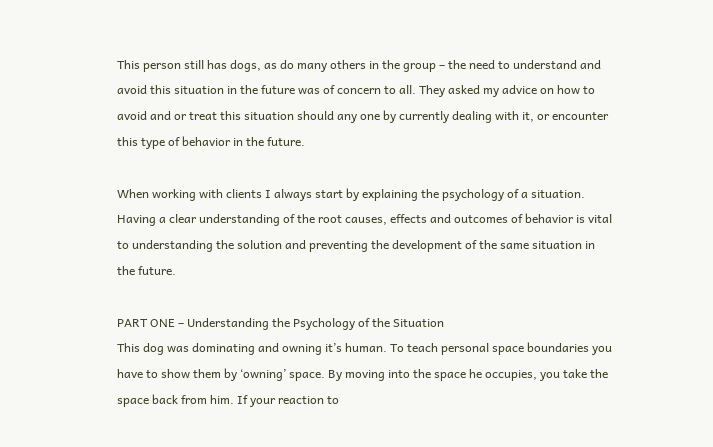This person still has dogs, as do many others in the group – the need to understand and avoid this situation in the future was of concern to all. They asked my advice on how to avoid and or treat this situation should any one by currently dealing with it, or encounter this type of behavior in the future.

When working with clients I always start by explaining the psychology of a situation. Having a clear understanding of the root causes, effects and outcomes of behavior is vital to understanding the solution and preventing the development of the same situation in the future.

PART ONE – Understanding the Psychology of the Situation
This dog was dominating and owning it’s human. To teach personal space boundaries you have to show them by ‘owning’ space. By moving into the space he occupies, you take the space back from him. If your reaction to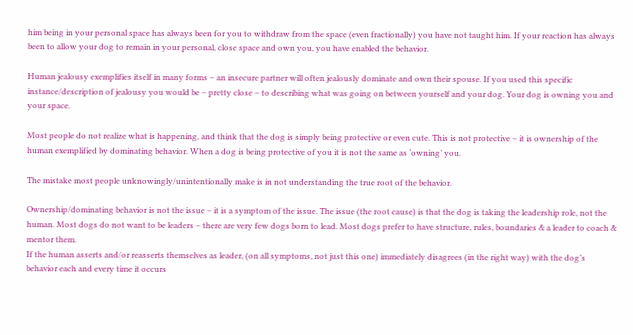him being in your personal space has always been for you to withdraw from the space (even fractionally) you have not taught him. If your reaction has always been to allow your dog to remain in your personal, close space and own you, you have enabled the behavior.

Human jealousy exemplifies itself in many forms – an insecure partner will often jealously dominate and own their spouse. If you used this specific instance/description of jealousy you would be – pretty close – to describing what was going on between yourself and your dog. Your dog is owning you and your space.

Most people do not realize what is happening, and think that the dog is simply being protective or even cute. This is not protective – it is ownership of the human exemplified by dominating behavior. When a dog is being protective of you it is not the same as ‘owning’ you.

The mistake most people unknowingly/unintentionally make is in not understanding the true root of the behavior.

Ownership/dominating behavior is not the issue – it is a symptom of the issue. The issue (the root cause) is that the dog is taking the leadership role, not the human. Most dogs do not want to be leaders – there are very few dogs born to lead. Most dogs prefer to have structure, rules, boundaries & a leader to coach & mentor them.
If the human asserts and/or reasserts themselves as leader, (on all symptoms, not just this one) immediately disagrees (in the right way) with the dog’s behavior each and every time it occurs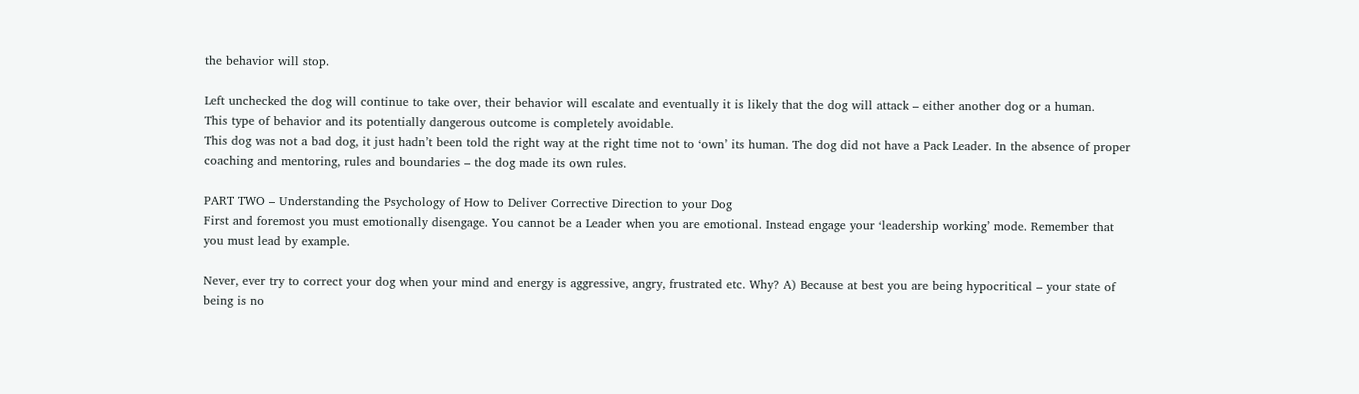the behavior will stop.

Left unchecked the dog will continue to take over, their behavior will escalate and eventually it is likely that the dog will attack – either another dog or a human.
This type of behavior and its potentially dangerous outcome is completely avoidable.
This dog was not a bad dog, it just hadn’t been told the right way at the right time not to ‘own’ its human. The dog did not have a Pack Leader. In the absence of proper coaching and mentoring, rules and boundaries – the dog made its own rules.

PART TWO – Understanding the Psychology of How to Deliver Corrective Direction to your Dog
First and foremost you must emotionally disengage. You cannot be a Leader when you are emotional. Instead engage your ‘leadership working’ mode. Remember that you must lead by example.

Never, ever try to correct your dog when your mind and energy is aggressive, angry, frustrated etc. Why? A) Because at best you are being hypocritical – your state of being is no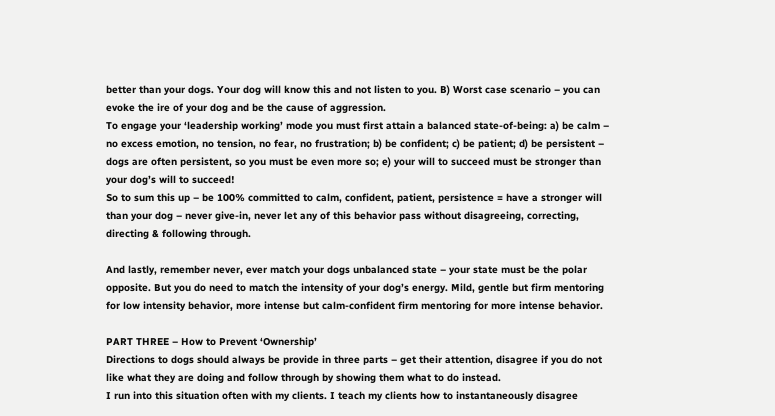better than your dogs. Your dog will know this and not listen to you. B) Worst case scenario – you can evoke the ire of your dog and be the cause of aggression.
To engage your ‘leadership working’ mode you must first attain a balanced state-of-being: a) be calm – no excess emotion, no tension, no fear, no frustration; b) be confident; c) be patient; d) be persistent – dogs are often persistent, so you must be even more so; e) your will to succeed must be stronger than your dog’s will to succeed!
So to sum this up – be 100% committed to calm, confident, patient, persistence = have a stronger will than your dog – never give-in, never let any of this behavior pass without disagreeing, correcting, directing & following through.

And lastly, remember never, ever match your dogs unbalanced state – your state must be the polar opposite. But you do need to match the intensity of your dog’s energy. Mild, gentle but firm mentoring for low intensity behavior, more intense but calm-confident firm mentoring for more intense behavior.

PART THREE – How to Prevent ‘Ownership’
Directions to dogs should always be provide in three parts – get their attention, disagree if you do not like what they are doing and follow through by showing them what to do instead.
I run into this situation often with my clients. I teach my clients how to instantaneously disagree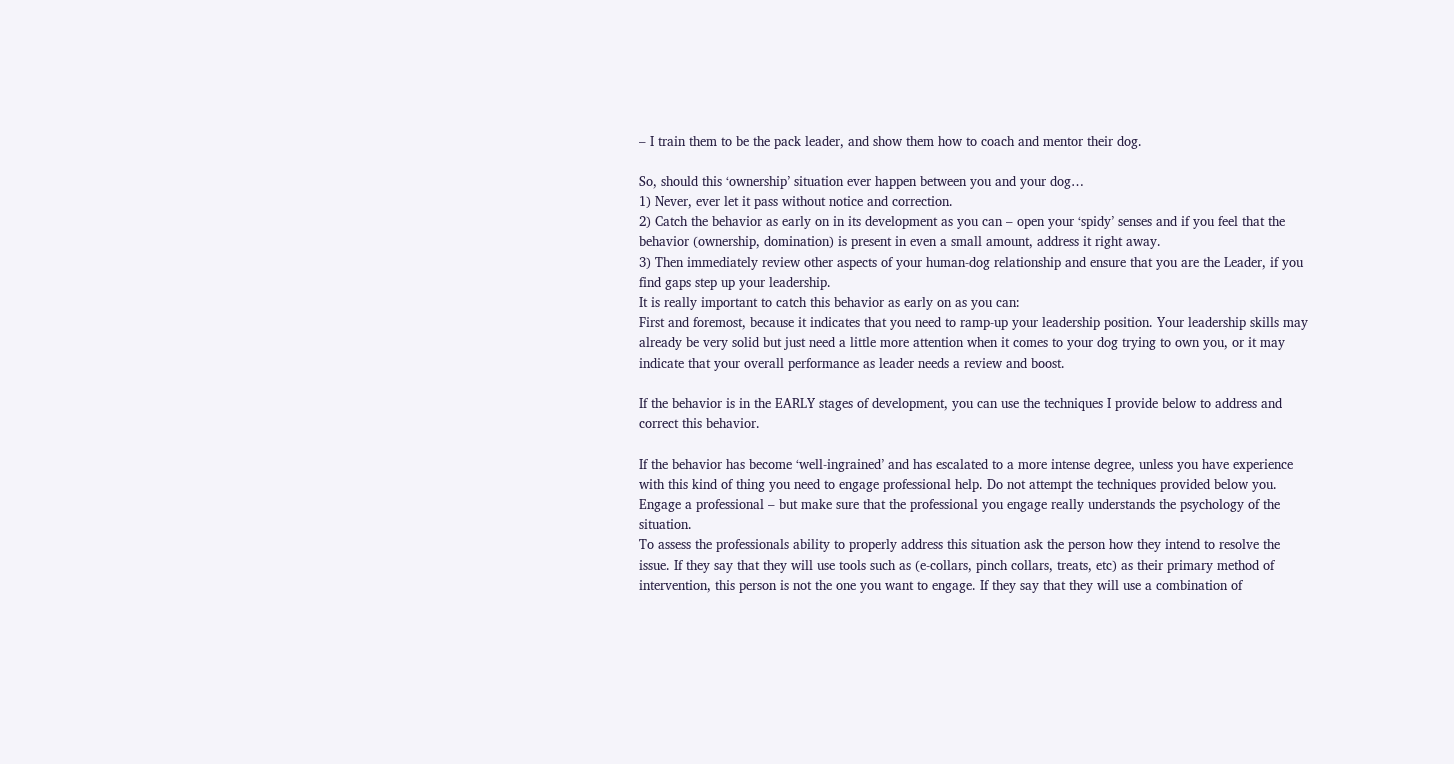– I train them to be the pack leader, and show them how to coach and mentor their dog.

So, should this ‘ownership’ situation ever happen between you and your dog…
1) Never, ever let it pass without notice and correction.
2) Catch the behavior as early on in its development as you can – open your ‘spidy’ senses and if you feel that the behavior (ownership, domination) is present in even a small amount, address it right away.
3) Then immediately review other aspects of your human-dog relationship and ensure that you are the Leader, if you find gaps step up your leadership.
It is really important to catch this behavior as early on as you can:
First and foremost, because it indicates that you need to ramp-up your leadership position. Your leadership skills may already be very solid but just need a little more attention when it comes to your dog trying to own you, or it may indicate that your overall performance as leader needs a review and boost.

If the behavior is in the EARLY stages of development, you can use the techniques I provide below to address and correct this behavior.

If the behavior has become ‘well-ingrained’ and has escalated to a more intense degree, unless you have experience with this kind of thing you need to engage professional help. Do not attempt the techniques provided below you. Engage a professional – but make sure that the professional you engage really understands the psychology of the situation.
To assess the professionals ability to properly address this situation ask the person how they intend to resolve the issue. If they say that they will use tools such as (e-collars, pinch collars, treats, etc) as their primary method of intervention, this person is not the one you want to engage. If they say that they will use a combination of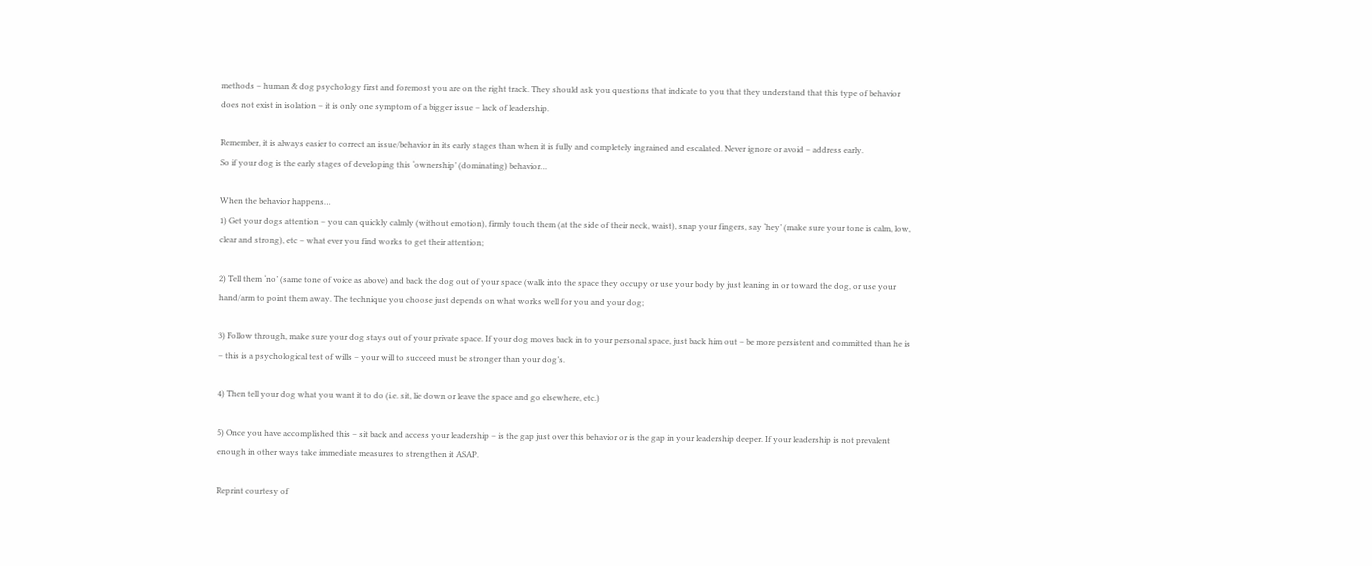methods – human & dog psychology first and foremost you are on the right track. They should ask you questions that indicate to you that they understand that this type of behavior does not exist in isolation – it is only one symptom of a bigger issue – lack of leadership.

Remember, it is always easier to correct an issue/behavior in its early stages than when it is fully and completely ingrained and escalated. Never ignore or avoid – address early.
So if your dog is the early stages of developing this ‘ownership’ (dominating) behavior…

When the behavior happens…
1) Get your dogs attention – you can quickly calmly (without emotion), firmly touch them (at the side of their neck, waist), snap your fingers, say ‘hey’ (make sure your tone is calm, low, clear and strong), etc – what ever you find works to get their attention;

2) Tell them ‘no’ (same tone of voice as above) and back the dog out of your space (walk into the space they occupy or use your body by just leaning in or toward the dog, or use your hand/arm to point them away. The technique you choose just depends on what works well for you and your dog;

3) Follow through, make sure your dog stays out of your private space. If your dog moves back in to your personal space, just back him out – be more persistent and committed than he is – this is a psychological test of wills – your will to succeed must be stronger than your dog’s.

4) Then tell your dog what you want it to do (i.e. sit, lie down or leave the space and go elsewhere, etc.)

5) Once you have accomplished this – sit back and access your leadership – is the gap just over this behavior or is the gap in your leadership deeper. If your leadership is not prevalent enough in other ways take immediate measures to strengthen it ASAP.

Reprint courtesy of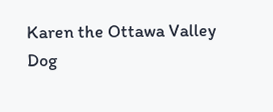Karen the Ottawa Valley Dog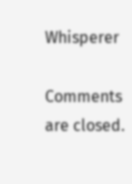Whisperer

Comments are closed.